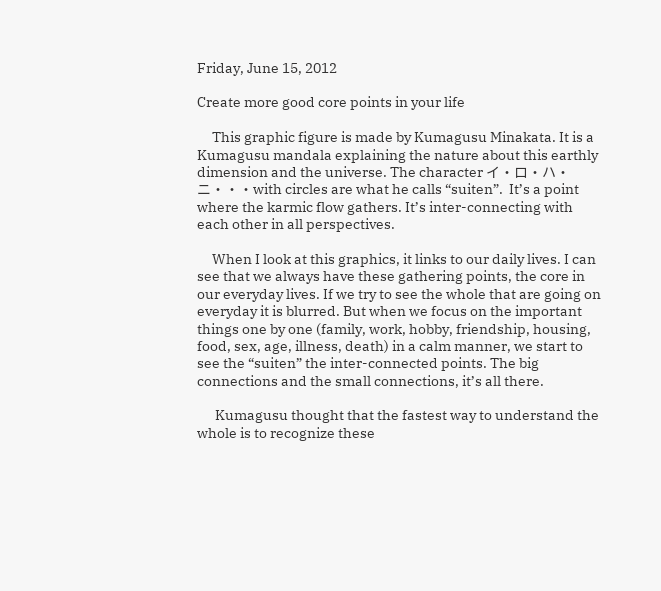Friday, June 15, 2012

Create more good core points in your life

     This graphic figure is made by Kumagusu Minakata. It is a Kumagusu mandala explaining the nature about this earthly dimension and the universe. The character イ・ロ・ハ・ニ・・・with circles are what he calls “suiten”.  It’s a point where the karmic flow gathers. It’s inter-connecting with each other in all perspectives.

     When I look at this graphics, it links to our daily lives. I can see that we always have these gathering points, the core in our everyday lives. If we try to see the whole that are going on everyday it is blurred. But when we focus on the important things one by one (family, work, hobby, friendship, housing, food, sex, age, illness, death) in a calm manner, we start to see the “suiten” the inter-connected points. The big connections and the small connections, it’s all there.

      Kumagusu thought that the fastest way to understand the whole is to recognize these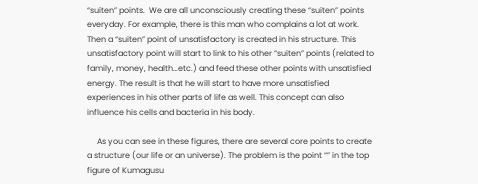“suiten” points.  We are all unconsciously creating these “suiten” points everyday. For example, there is this man who complains a lot at work. Then a “suiten” point of unsatisfactory is created in his structure. This unsatisfactory point will start to link to his other “suiten” points (related to family, money, health…etc.) and feed these other points with unsatisfied energy. The result is that he will start to have more unsatisfied experiences in his other parts of life as well. This concept can also influence his cells and bacteria in his body.

     As you can see in these figures, there are several core points to create a structure (our life or an universe). The problem is the point “” in the top figure of Kumagusu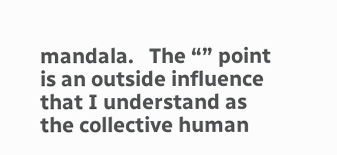mandala.   The “” point is an outside influence that I understand as the collective human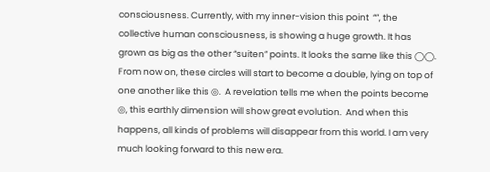consciousness. Currently, with my inner-vision this point  “”, the collective human consciousness, is showing a huge growth. It has grown as big as the other “suiten” points. It looks the same like this ◯◯. From now on, these circles will start to become a double, lying on top of one another like this ◎.  A revelation tells me when the points become ◎, this earthly dimension will show great evolution.  And when this happens, all kinds of problems will disappear from this world. I am very much looking forward to this new era.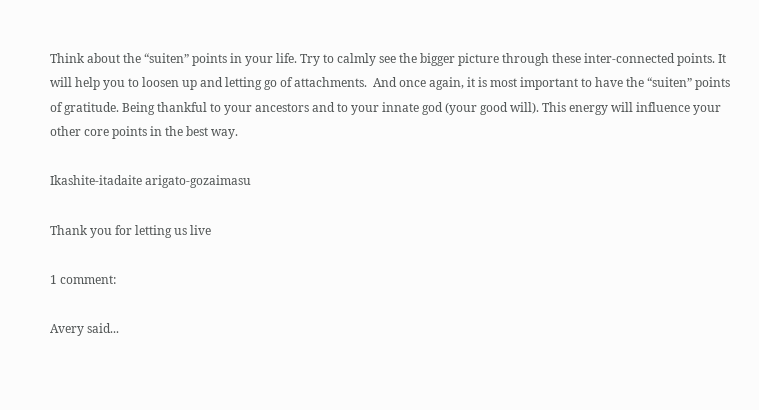Think about the “suiten” points in your life. Try to calmly see the bigger picture through these inter-connected points. It will help you to loosen up and letting go of attachments.  And once again, it is most important to have the “suiten” points of gratitude. Being thankful to your ancestors and to your innate god (your good will). This energy will influence your other core points in the best way.

Ikashite-itadaite arigato-gozaimasu

Thank you for letting us live

1 comment:

Avery said...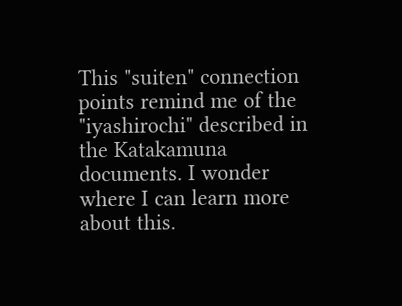This "suiten" connection points remind me of the "iyashirochi" described in the Katakamuna documents. I wonder where I can learn more about this.